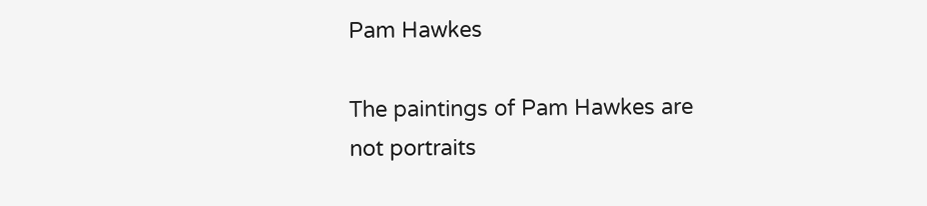Pam Hawkes

The paintings of Pam Hawkes are not portraits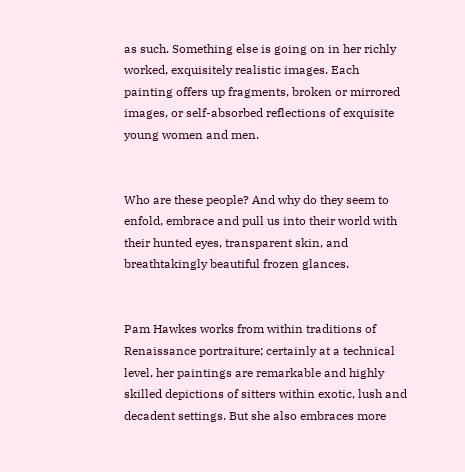as such. Something else is going on in her richly worked, exquisitely realistic images. Each painting offers up fragments, broken or mirrored images, or self-absorbed reflections of exquisite young women and men.


Who are these people? And why do they seem to enfold, embrace and pull us into their world with their hunted eyes, transparent skin, and breathtakingly beautiful frozen glances.


Pam Hawkes works from within traditions of Renaissance portraiture; certainly at a technical level, her paintings are remarkable and highly skilled depictions of sitters within exotic, lush and decadent settings. But she also embraces more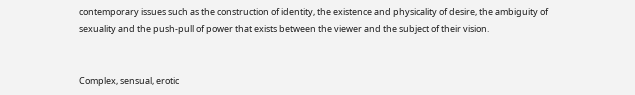contemporary issues such as the construction of identity, the existence and physicality of desire, the ambiguity of sexuality and the push-pull of power that exists between the viewer and the subject of their vision.


Complex, sensual, erotic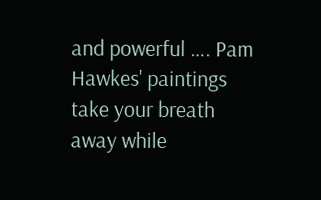and powerful …. Pam Hawkes' paintings take your breath away while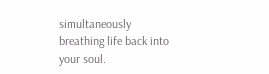simultaneously breathing life back into your soul.